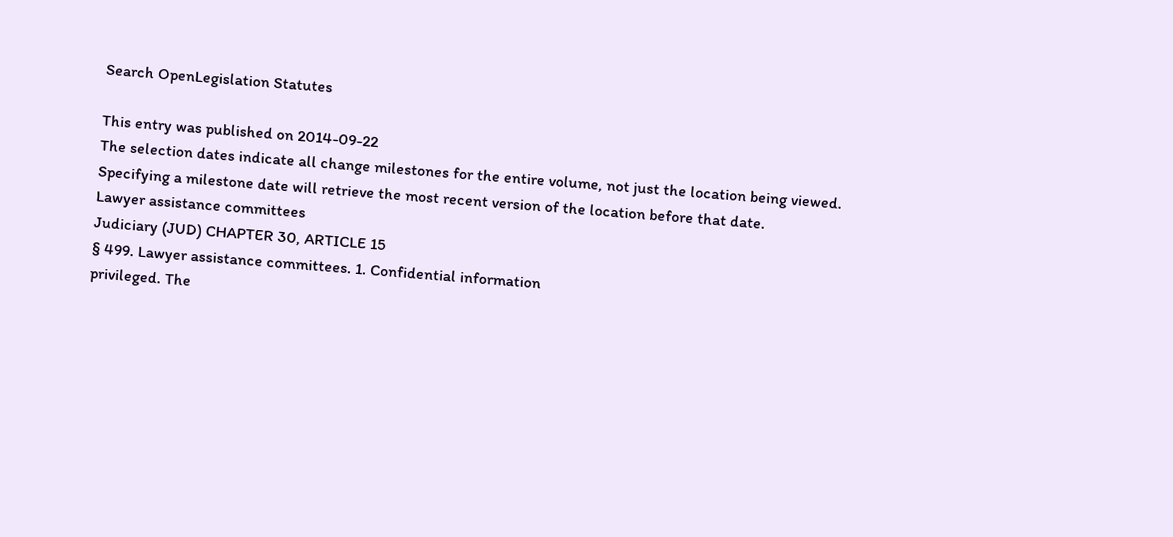Search OpenLegislation Statutes

This entry was published on 2014-09-22
The selection dates indicate all change milestones for the entire volume, not just the location being viewed. Specifying a milestone date will retrieve the most recent version of the location before that date.
Lawyer assistance committees
Judiciary (JUD) CHAPTER 30, ARTICLE 15
§ 499. Lawyer assistance committees. 1. Confidential information
privileged. The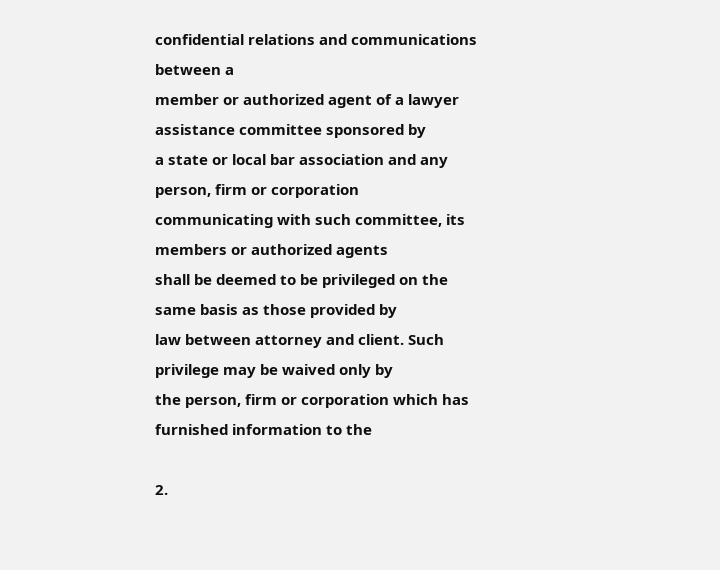confidential relations and communications between a
member or authorized agent of a lawyer assistance committee sponsored by
a state or local bar association and any person, firm or corporation
communicating with such committee, its members or authorized agents
shall be deemed to be privileged on the same basis as those provided by
law between attorney and client. Such privilege may be waived only by
the person, firm or corporation which has furnished information to the

2.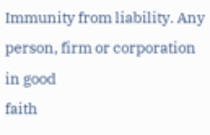Immunity from liability. Any person, firm or corporation in good
faith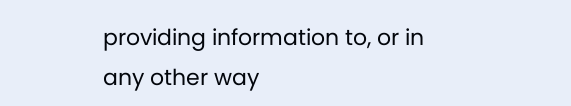providing information to, or in any other way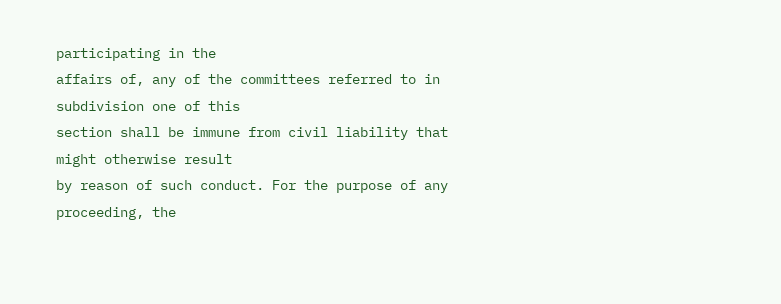participating in the
affairs of, any of the committees referred to in subdivision one of this
section shall be immune from civil liability that might otherwise result
by reason of such conduct. For the purpose of any proceeding, the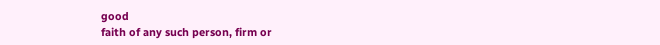good
faith of any such person, firm or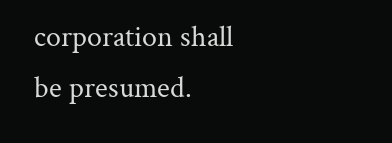corporation shall be presumed.